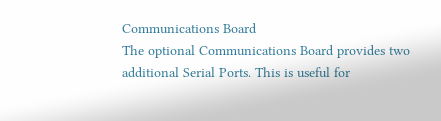Communications Board
The optional Communications Board provides two additional Serial Ports. This is useful for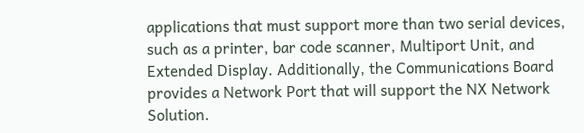applications that must support more than two serial devices, such as a printer, bar code scanner, Multiport Unit, and Extended Display. Additionally, the Communications Board provides a Network Port that will support the NX Network Solution.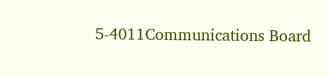5-4011Communications Board